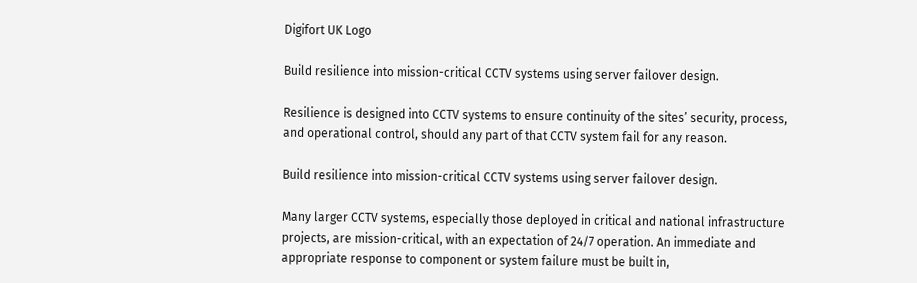Digifort UK Logo

Build resilience into mission-critical CCTV systems using server failover design.

Resilience is designed into CCTV systems to ensure continuity of the sites’ security, process, and operational control, should any part of that CCTV system fail for any reason.

Build resilience into mission-critical CCTV systems using server failover design.

Many larger CCTV systems, especially those deployed in critical and national infrastructure projects, are mission-critical, with an expectation of 24/7 operation. An immediate and appropriate response to component or system failure must be built in,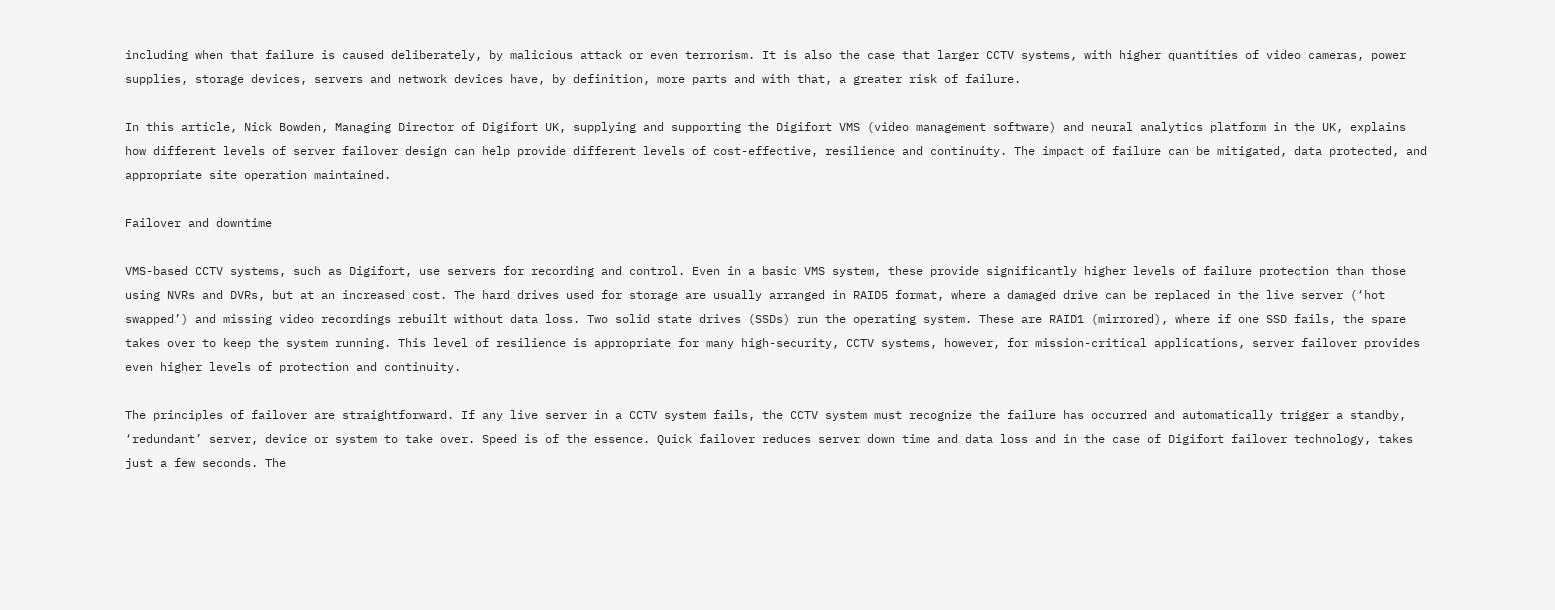including when that failure is caused deliberately, by malicious attack or even terrorism. It is also the case that larger CCTV systems, with higher quantities of video cameras, power supplies, storage devices, servers and network devices have, by definition, more parts and with that, a greater risk of failure.

In this article, Nick Bowden, Managing Director of Digifort UK, supplying and supporting the Digifort VMS (video management software) and neural analytics platform in the UK, explains how different levels of server failover design can help provide different levels of cost-effective, resilience and continuity. The impact of failure can be mitigated, data protected, and appropriate site operation maintained.

Failover and downtime

VMS-based CCTV systems, such as Digifort, use servers for recording and control. Even in a basic VMS system, these provide significantly higher levels of failure protection than those using NVRs and DVRs, but at an increased cost. The hard drives used for storage are usually arranged in RAID5 format, where a damaged drive can be replaced in the live server (‘hot swapped’) and missing video recordings rebuilt without data loss. Two solid state drives (SSDs) run the operating system. These are RAID1 (mirrored), where if one SSD fails, the spare takes over to keep the system running. This level of resilience is appropriate for many high-security, CCTV systems, however, for mission-critical applications, server failover provides even higher levels of protection and continuity.

The principles of failover are straightforward. If any live server in a CCTV system fails, the CCTV system must recognize the failure has occurred and automatically trigger a standby, ‘redundant’ server, device or system to take over. Speed is of the essence. Quick failover reduces server down time and data loss and in the case of Digifort failover technology, takes just a few seconds. The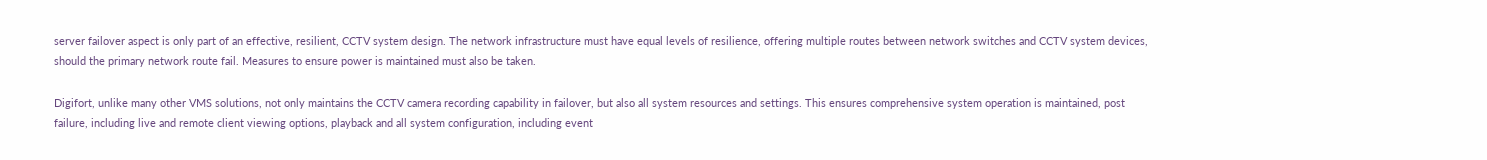server failover aspect is only part of an effective, resilient, CCTV system design. The network infrastructure must have equal levels of resilience, offering multiple routes between network switches and CCTV system devices, should the primary network route fail. Measures to ensure power is maintained must also be taken.

Digifort, unlike many other VMS solutions, not only maintains the CCTV camera recording capability in failover, but also all system resources and settings. This ensures comprehensive system operation is maintained, post failure, including live and remote client viewing options, playback and all system configuration, including event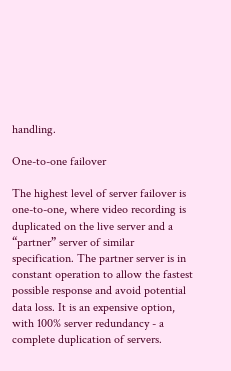handling.

One-to-one failover

The highest level of server failover is one-to-one, where video recording is duplicated on the live server and a “partner” server of similar specification. The partner server is in constant operation to allow the fastest possible response and avoid potential data loss. It is an expensive option, with 100% server redundancy - a complete duplication of servers.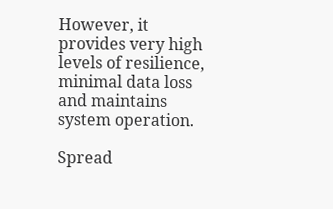However, it provides very high levels of resilience, minimal data loss and maintains system operation.

Spread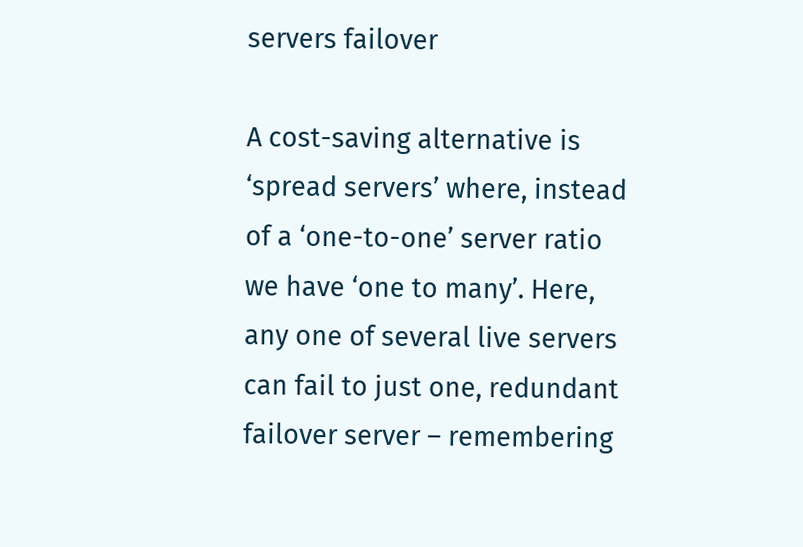servers failover

A cost-saving alternative is ‘spread servers’ where, instead of a ‘one-to-one’ server ratio we have ‘one to many’. Here, any one of several live servers can fail to just one, redundant failover server – remembering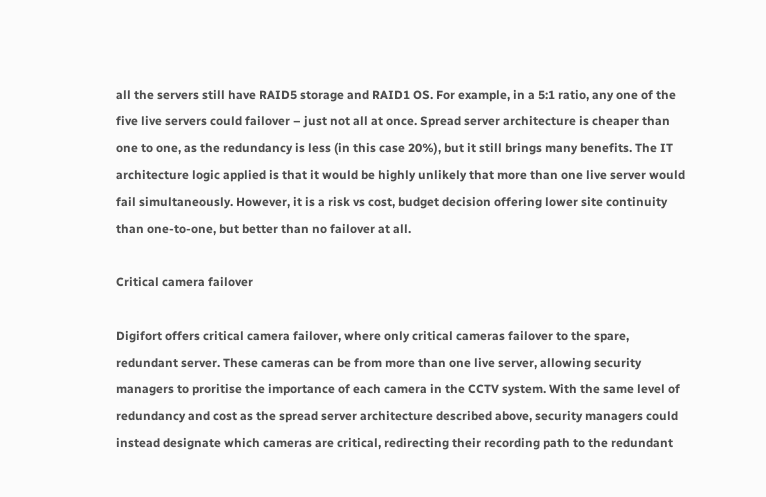all the servers still have RAID5 storage and RAID1 OS. For example, in a 5:1 ratio, any one of the five live servers could failover – just not all at once. Spread server architecture is cheaper than one to one, as the redundancy is less (in this case 20%), but it still brings many benefits. The IT architecture logic applied is that it would be highly unlikely that more than one live server would fail simultaneously. However, it is a risk vs cost, budget decision offering lower site continuity than one-to-one, but better than no failover at all.

Critical camera failover

Digifort offers critical camera failover, where only critical cameras failover to the spare, redundant server. These cameras can be from more than one live server, allowing security managers to proritise the importance of each camera in the CCTV system. With the same level of redundancy and cost as the spread server architecture described above, security managers could instead designate which cameras are critical, redirecting their recording path to the redundant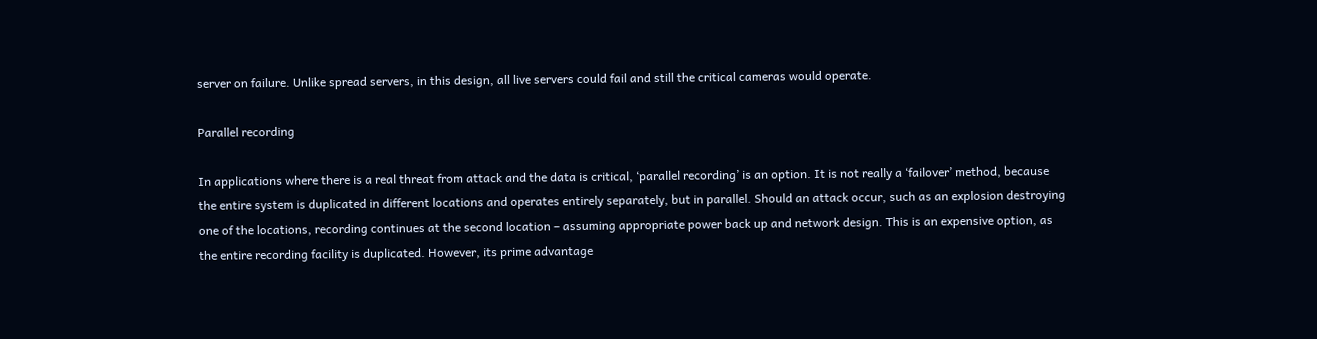server on failure. Unlike spread servers, in this design, all live servers could fail and still the critical cameras would operate.

Parallel recording

In applications where there is a real threat from attack and the data is critical, ‘parallel recording’ is an option. It is not really a ‘failover’ method, because the entire system is duplicated in different locations and operates entirely separately, but in parallel. Should an attack occur, such as an explosion destroying one of the locations, recording continues at the second location – assuming appropriate power back up and network design. This is an expensive option, as the entire recording facility is duplicated. However, its prime advantage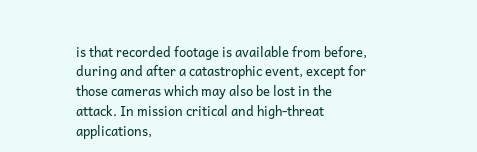is that recorded footage is available from before, during and after a catastrophic event, except for those cameras which may also be lost in the attack. In mission critical and high-threat applications,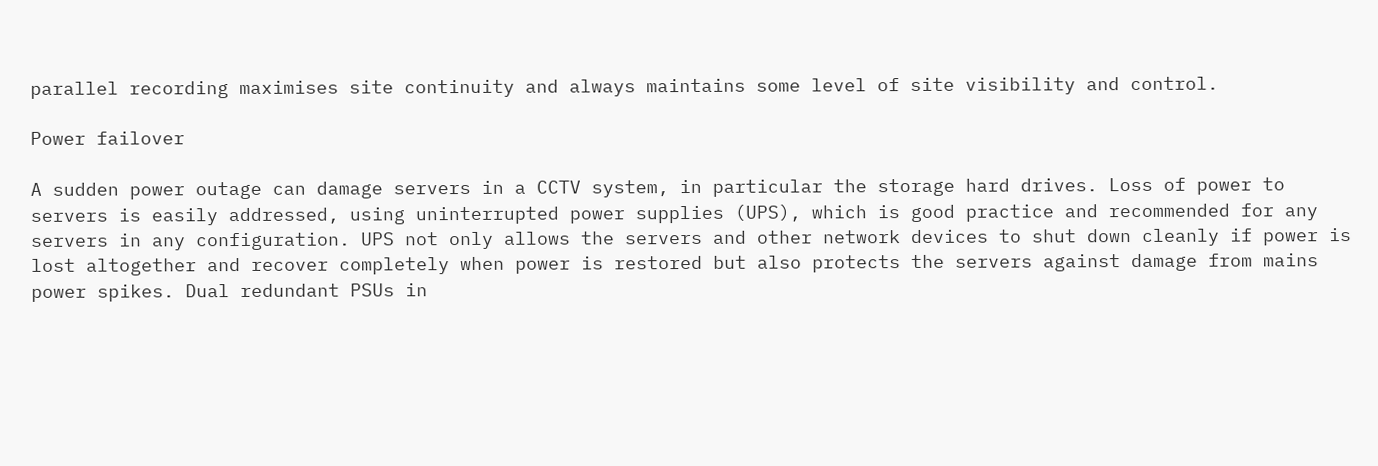parallel recording maximises site continuity and always maintains some level of site visibility and control.

Power failover

A sudden power outage can damage servers in a CCTV system, in particular the storage hard drives. Loss of power to servers is easily addressed, using uninterrupted power supplies (UPS), which is good practice and recommended for any servers in any configuration. UPS not only allows the servers and other network devices to shut down cleanly if power is lost altogether and recover completely when power is restored but also protects the servers against damage from mains power spikes. Dual redundant PSUs in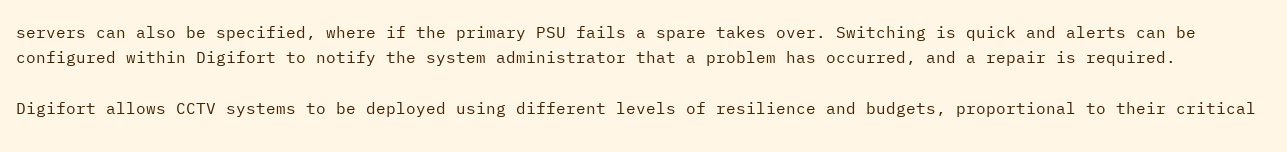servers can also be specified, where if the primary PSU fails a spare takes over. Switching is quick and alerts can be configured within Digifort to notify the system administrator that a problem has occurred, and a repair is required.

Digifort allows CCTV systems to be deployed using different levels of resilience and budgets, proportional to their critical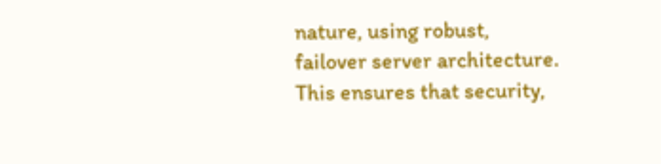nature, using robust, failover server architecture. This ensures that security,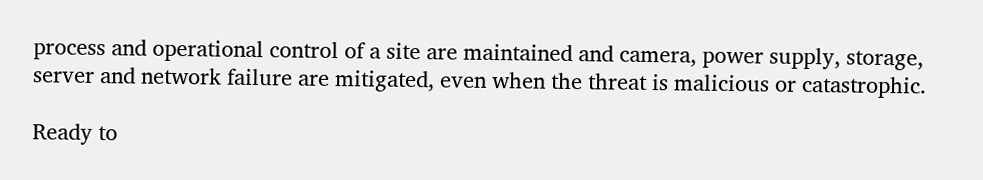process and operational control of a site are maintained and camera, power supply, storage, server and network failure are mitigated, even when the threat is malicious or catastrophic.

Ready to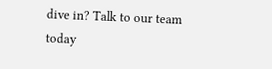dive in? Talk to our team today